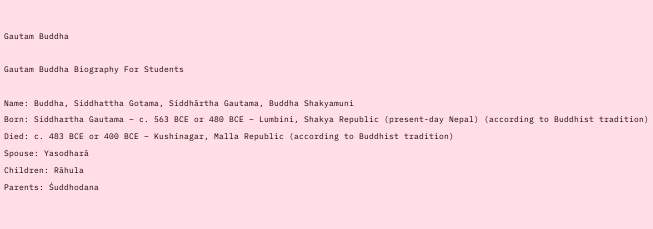Gautam Buddha

Gautam Buddha Biography For Students

Name: Buddha, Siddhattha Gotama, Siddhārtha Gautama, Buddha Shakyamuni
Born: Siddhartha Gautama – c. 563 BCE or 480 BCE – Lumbini, Shakya Republic (present-day Nepal) (according to Buddhist tradition)
Died: c. 483 BCE or 400 BCE – Kushinagar, Malla Republic (according to Buddhist tradition)
Spouse: Yasodharā
Children: Rāhula
Parents: Śuddhodana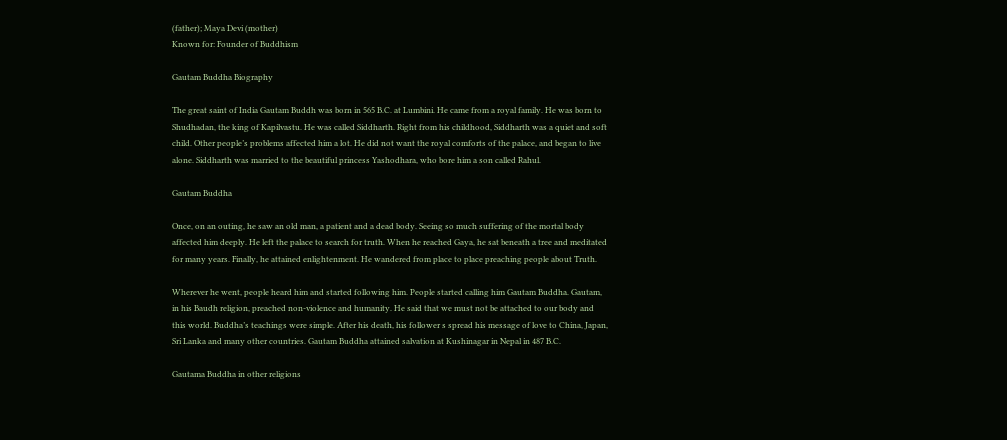(father); Maya Devi (mother)
Known for: Founder of Buddhism

Gautam Buddha Biography

The great saint of India Gautam Buddh was born in 565 B.C. at Lumbini. He came from a royal family. He was born to Shudhadan, the king of Kapilvastu. He was called Siddharth. Right from his childhood, Siddharth was a quiet and soft child. Other people’s problems affected him a lot. He did not want the royal comforts of the palace, and began to live alone. Siddharth was married to the beautiful princess Yashodhara, who bore him a son called Rahul.

Gautam Buddha

Once, on an outing, he saw an old man, a patient and a dead body. Seeing so much suffering of the mortal body affected him deeply. He left the palace to search for truth. When he reached Gaya, he sat beneath a tree and meditated for many years. Finally, he attained enlightenment. He wandered from place to place preaching people about Truth.

Wherever he went, people heard him and started following him. People started calling him Gautam Buddha. Gautam, in his Baudh religion, preached non-violence and humanity. He said that we must not be attached to our body and this world. Buddha’s teachings were simple. After his death, his follower s spread his message of love to China, Japan, Sri Lanka and many other countries. Gautam Buddha attained salvation at Kushinagar in Nepal in 487 B.C.

Gautama Buddha in other religions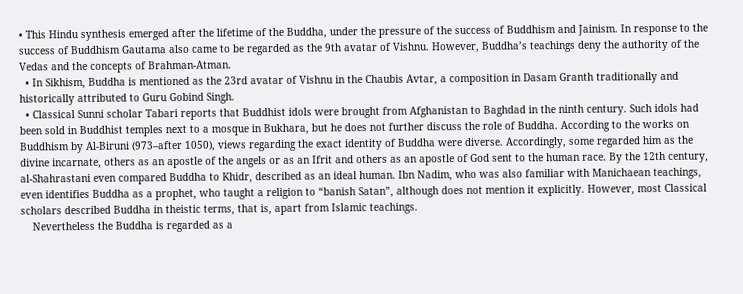• This Hindu synthesis emerged after the lifetime of the Buddha, under the pressure of the success of Buddhism and Jainism. In response to the success of Buddhism Gautama also came to be regarded as the 9th avatar of Vishnu. However, Buddha’s teachings deny the authority of the Vedas and the concepts of Brahman-Atman.
  • In Sikhism, Buddha is mentioned as the 23rd avatar of Vishnu in the Chaubis Avtar, a composition in Dasam Granth traditionally and historically attributed to Guru Gobind Singh.
  • Classical Sunni scholar Tabari reports that Buddhist idols were brought from Afghanistan to Baghdad in the ninth century. Such idols had been sold in Buddhist temples next to a mosque in Bukhara, but he does not further discuss the role of Buddha. According to the works on Buddhism by Al-Biruni (973–after 1050), views regarding the exact identity of Buddha were diverse. Accordingly, some regarded him as the divine incarnate, others as an apostle of the angels or as an Ifrit and others as an apostle of God sent to the human race. By the 12th century, al-Shahrastani even compared Buddha to Khidr, described as an ideal human. Ibn Nadim, who was also familiar with Manichaean teachings, even identifies Buddha as a prophet, who taught a religion to “banish Satan”, although does not mention it explicitly. However, most Classical scholars described Buddha in theistic terms, that is, apart from Islamic teachings.
    Nevertheless the Buddha is regarded as a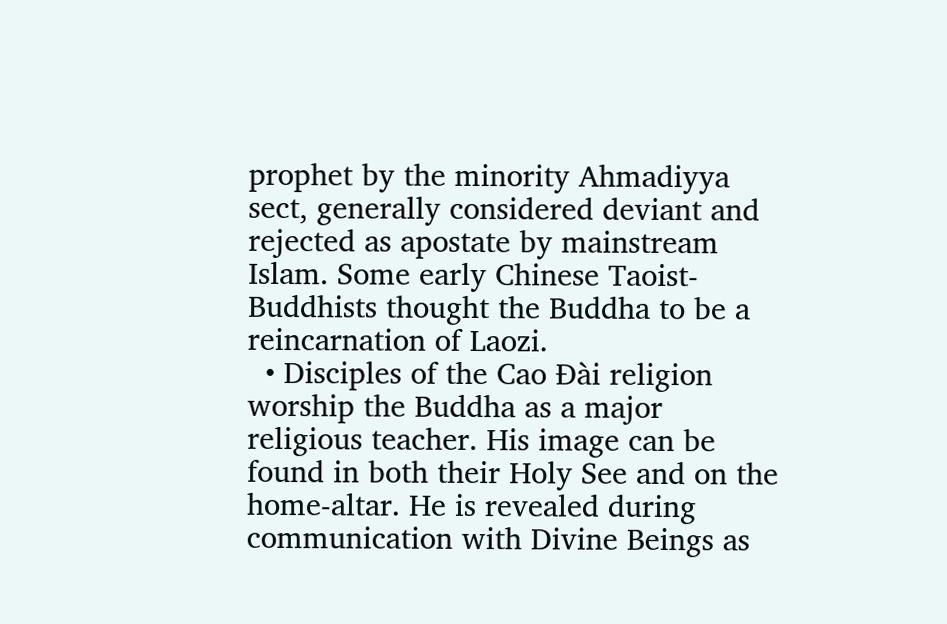prophet by the minority Ahmadiyya sect, generally considered deviant and rejected as apostate by mainstream Islam. Some early Chinese Taoist-Buddhists thought the Buddha to be a reincarnation of Laozi.
  • Disciples of the Cao Đài religion worship the Buddha as a major religious teacher. His image can be found in both their Holy See and on the home-altar. He is revealed during communication with Divine Beings as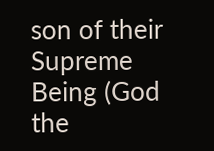son of their Supreme Being (God the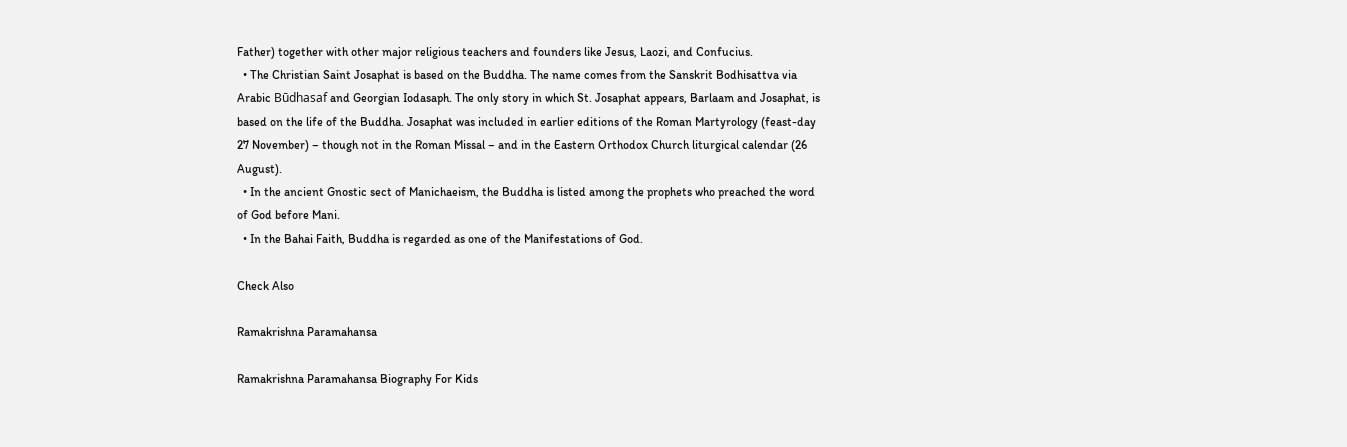Father) together with other major religious teachers and founders like Jesus, Laozi, and Confucius.
  • The Christian Saint Josaphat is based on the Buddha. The name comes from the Sanskrit Bodhisattva via Arabic Būdhasaf and Georgian Iodasaph. The only story in which St. Josaphat appears, Barlaam and Josaphat, is based on the life of the Buddha. Josaphat was included in earlier editions of the Roman Martyrology (feast-day 27 November) – though not in the Roman Missal – and in the Eastern Orthodox Church liturgical calendar (26 August).
  • In the ancient Gnostic sect of Manichaeism, the Buddha is listed among the prophets who preached the word of God before Mani.
  • In the Bahai Faith, Buddha is regarded as one of the Manifestations of God.

Check Also

Ramakrishna Paramahansa

Ramakrishna Paramahansa Biography For Kids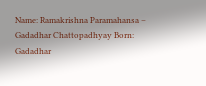Name: Ramakrishna Paramahansa – Gadadhar Chattopadhyay Born: Gadadhar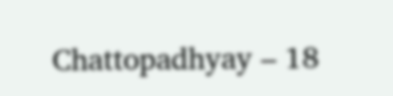Chattopadhyay – 18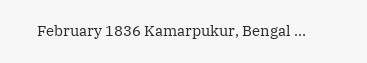February 1836 Kamarpukur, Bengal …